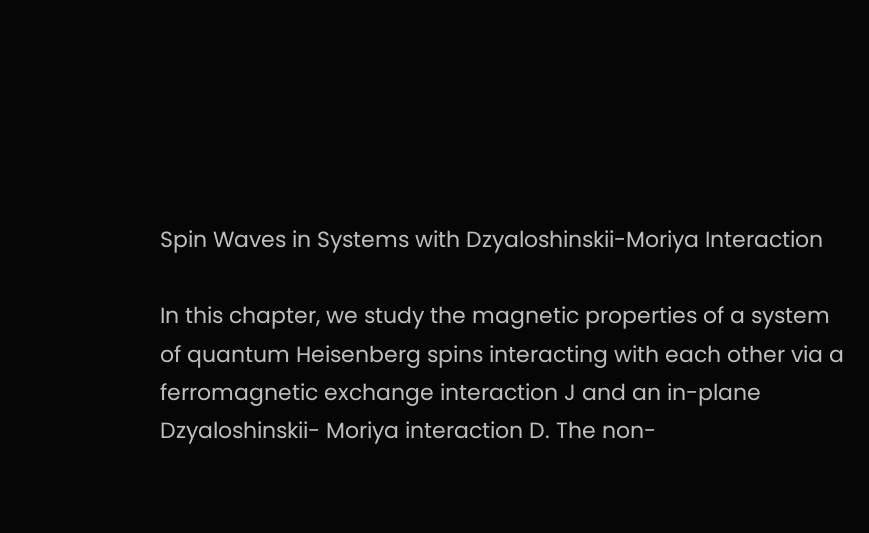Spin Waves in Systems with Dzyaloshinskii-Moriya Interaction

In this chapter, we study the magnetic properties of a system of quantum Heisenberg spins interacting with each other via a ferromagnetic exchange interaction J and an in-plane Dzyaloshinskii- Moriya interaction D. The non-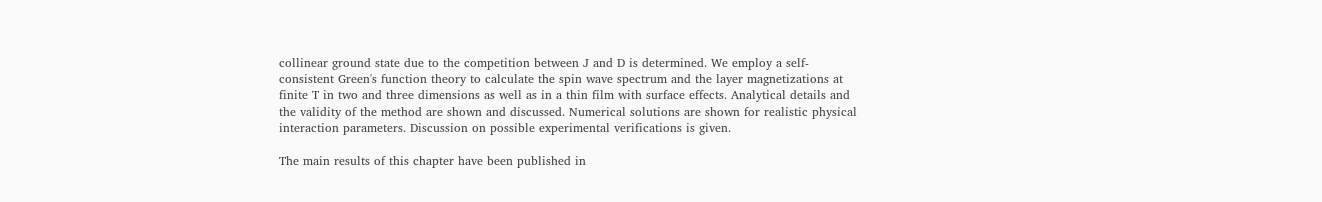collinear ground state due to the competition between J and D is determined. We employ a self- consistent Green's function theory to calculate the spin wave spectrum and the layer magnetizations at finite T in two and three dimensions as well as in a thin film with surface effects. Analytical details and the validity of the method are shown and discussed. Numerical solutions are shown for realistic physical interaction parameters. Discussion on possible experimental verifications is given.

The main results of this chapter have been published in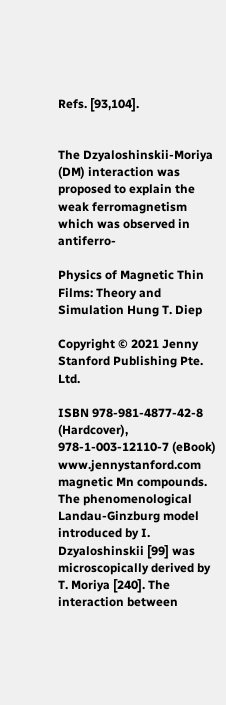Refs. [93,104].


The Dzyaloshinskii-Moriya (DM) interaction was proposed to explain the weak ferromagnetism which was observed in antiferro-

Physics of Magnetic Thin Films: Theory and Simulation Hung T. Diep

Copyright © 2021 Jenny Stanford Publishing Pte. Ltd.

ISBN 978-981-4877-42-8 (Hardcover), 978-1-003-12110-7 (eBook) www.jennystanford.com magnetic Mn compounds. The phenomenological Landau-Ginzburg model introduced by I. Dzyaloshinskii [99] was microscopically derived by T. Moriya [240]. The interaction between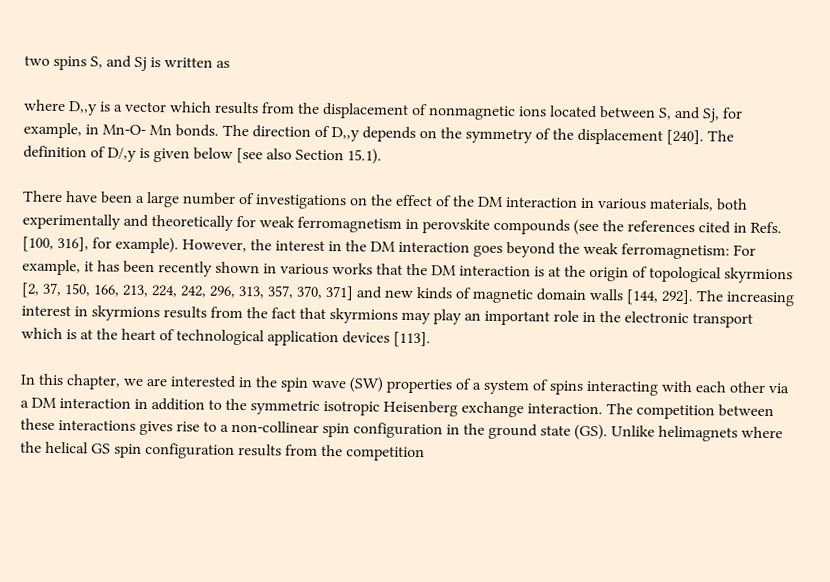two spins S, and Sj is written as

where D,,y is a vector which results from the displacement of nonmagnetic ions located between S, and Sj, for example, in Mn-O- Mn bonds. The direction of D,,y depends on the symmetry of the displacement [240]. The definition of D/,y is given below [see also Section 15.1).

There have been a large number of investigations on the effect of the DM interaction in various materials, both experimentally and theoretically for weak ferromagnetism in perovskite compounds (see the references cited in Refs. [100, 316], for example). However, the interest in the DM interaction goes beyond the weak ferromagnetism: For example, it has been recently shown in various works that the DM interaction is at the origin of topological skyrmions [2, 37, 150, 166, 213, 224, 242, 296, 313, 357, 370, 371] and new kinds of magnetic domain walls [144, 292]. The increasing interest in skyrmions results from the fact that skyrmions may play an important role in the electronic transport which is at the heart of technological application devices [113].

In this chapter, we are interested in the spin wave (SW) properties of a system of spins interacting with each other via a DM interaction in addition to the symmetric isotropic Heisenberg exchange interaction. The competition between these interactions gives rise to a non-collinear spin configuration in the ground state (GS). Unlike helimagnets where the helical GS spin configuration results from the competition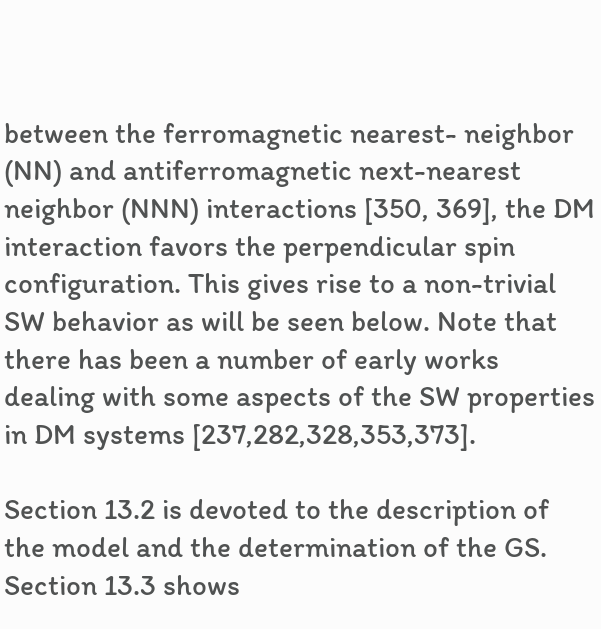between the ferromagnetic nearest- neighbor (NN) and antiferromagnetic next-nearest neighbor (NNN) interactions [350, 369], the DM interaction favors the perpendicular spin configuration. This gives rise to a non-trivial SW behavior as will be seen below. Note that there has been a number of early works dealing with some aspects of the SW properties in DM systems [237,282,328,353,373].

Section 13.2 is devoted to the description of the model and the determination of the GS. Section 13.3 shows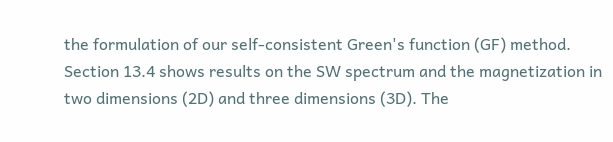the formulation of our self-consistent Green's function (GF) method. Section 13.4 shows results on the SW spectrum and the magnetization in two dimensions (2D) and three dimensions (3D). The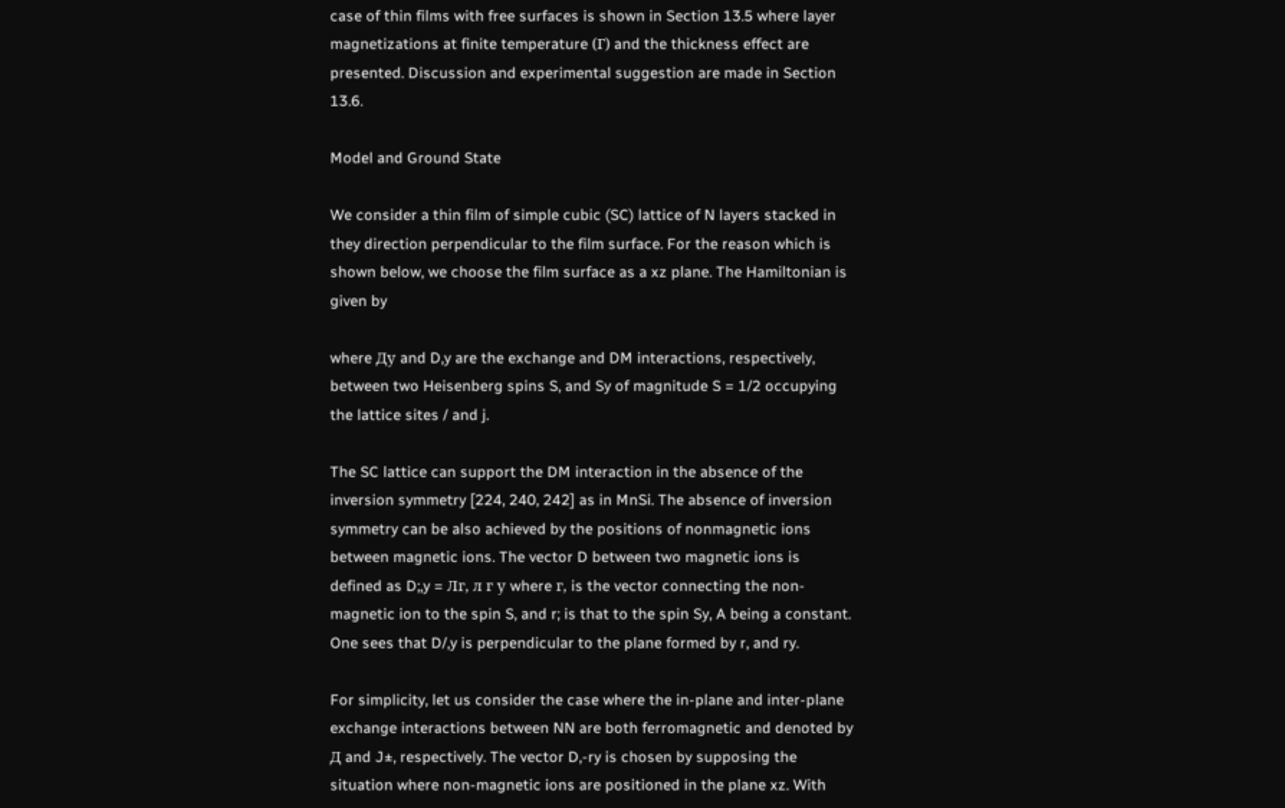case of thin films with free surfaces is shown in Section 13.5 where layer magnetizations at finite temperature (Г) and the thickness effect are presented. Discussion and experimental suggestion are made in Section 13.6.

Model and Ground State

We consider a thin film of simple cubic (SC) lattice of N layers stacked in they direction perpendicular to the film surface. For the reason which is shown below, we choose the film surface as a xz plane. The Hamiltonian is given by

where Ду and D,y are the exchange and DM interactions, respectively, between two Heisenberg spins S, and Sy of magnitude S = 1/2 occupying the lattice sites / and j.

The SC lattice can support the DM interaction in the absence of the inversion symmetry [224, 240, 242] as in MnSi. The absence of inversion symmetry can be also achieved by the positions of nonmagnetic ions between magnetic ions. The vector D between two magnetic ions is defined as D;,y = Лг, л г у where г, is the vector connecting the non-magnetic ion to the spin S, and r; is that to the spin Sy, A being a constant. One sees that D/,y is perpendicular to the plane formed by r, and ry.

For simplicity, let us consider the case where the in-plane and inter-plane exchange interactions between NN are both ferromagnetic and denoted by Д and J±, respectively. The vector D,-ry is chosen by supposing the situation where non-magnetic ions are positioned in the plane xz. With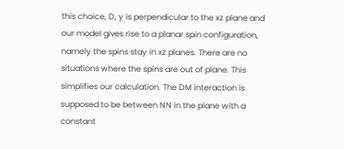this choice, D, y is perpendicular to the xz plane and our model gives rise to a planar spin configuration, namely the spins stay in xz planes. There are no situations where the spins are out of plane. This simplifies our calculation. The DM interaction is supposed to be between NN in the plane with a constant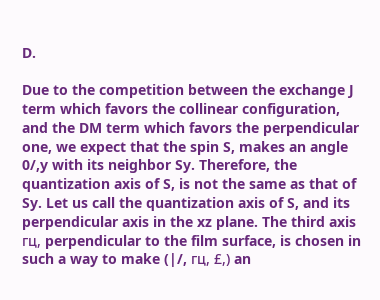D.

Due to the competition between the exchange J term which favors the collinear configuration, and the DM term which favors the perpendicular one, we expect that the spin S, makes an angle 0/,y with its neighbor Sy. Therefore, the quantization axis of S, is not the same as that of Sy. Let us call the quantization axis of S, and its perpendicular axis in the xz plane. The third axis гц, perpendicular to the film surface, is chosen in such a way to make (|/, гц, £,) an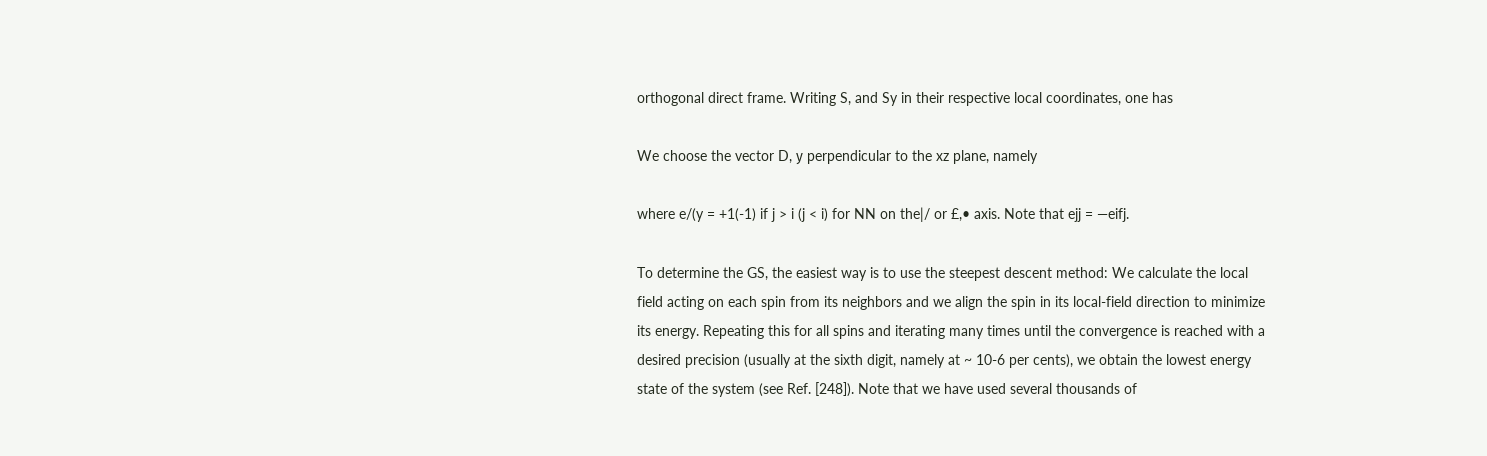orthogonal direct frame. Writing S, and Sy in their respective local coordinates, one has

We choose the vector D, у perpendicular to the xz plane, namely

where e/(y = +1(-1) if j > i (j < i) for NN on the|/ or £,• axis. Note that ejj = —eifj.

To determine the GS, the easiest way is to use the steepest descent method: We calculate the local field acting on each spin from its neighbors and we align the spin in its local-field direction to minimize its energy. Repeating this for all spins and iterating many times until the convergence is reached with a desired precision (usually at the sixth digit, namely at ~ 10-6 per cents), we obtain the lowest energy state of the system (see Ref. [248]). Note that we have used several thousands of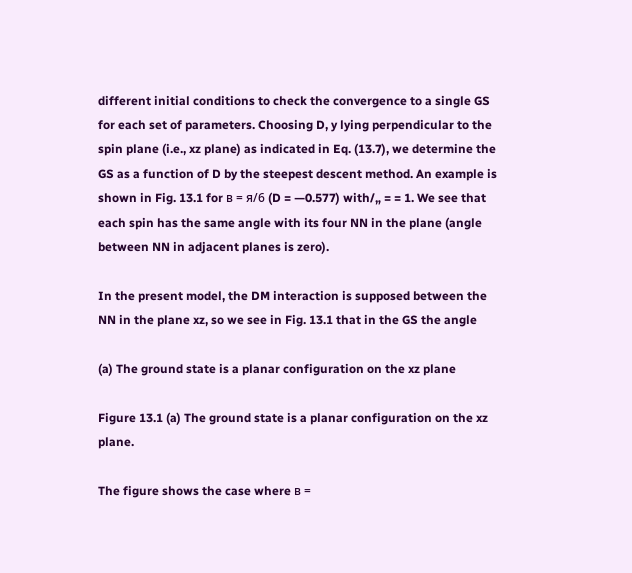different initial conditions to check the convergence to a single GS for each set of parameters. Choosing D, y lying perpendicular to the spin plane (i.e., xz plane) as indicated in Eq. (13.7), we determine the GS as a function of D by the steepest descent method. An example is shown in Fig. 13.1 for в = я/6 (D = —0.577) with/„ = = 1. We see that each spin has the same angle with its four NN in the plane (angle between NN in adjacent planes is zero).

In the present model, the DM interaction is supposed between the NN in the plane xz, so we see in Fig. 13.1 that in the GS the angle

(a) The ground state is a planar configuration on the xz plane

Figure 13.1 (a) The ground state is a planar configuration on the xz plane.

The figure shows the case where в =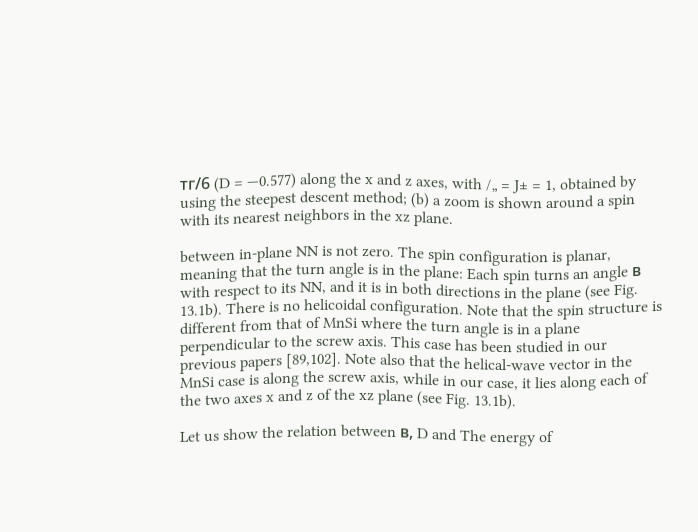тг/6 (D = —0.577) along the x and z axes, with /„ = J± = 1, obtained by using the steepest descent method; (b) a zoom is shown around a spin with its nearest neighbors in the xz plane.

between in-plane NN is not zero. The spin configuration is planar, meaning that the turn angle is in the plane: Each spin turns an angle в with respect to its NN, and it is in both directions in the plane (see Fig. 13.1b). There is no helicoidal configuration. Note that the spin structure is different from that of MnSi where the turn angle is in a plane perpendicular to the screw axis. This case has been studied in our previous papers [89,102]. Note also that the helical-wave vector in the MnSi case is along the screw axis, while in our case, it lies along each of the two axes x and z of the xz plane (see Fig. 13.1b).

Let us show the relation between в, D and The energy of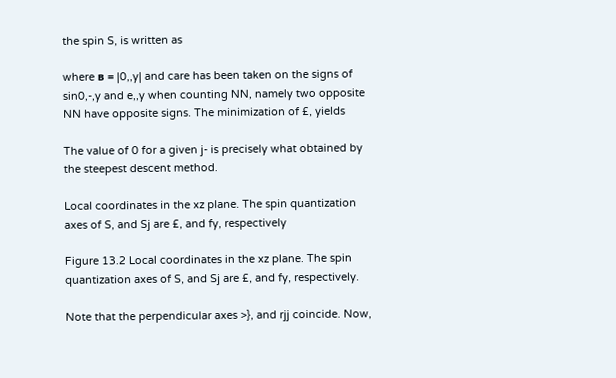the spin S, is written as

where в = |0,,y| and care has been taken on the signs of sin0,-,y and e,,y when counting NN, namely two opposite NN have opposite signs. The minimization of £, yields

The value of 0 for a given j- is precisely what obtained by the steepest descent method.

Local coordinates in the xz plane. The spin quantization axes of S, and Sj are £, and fy, respectively

Figure 13.2 Local coordinates in the xz plane. The spin quantization axes of S, and Sj are £, and fy, respectively.

Note that the perpendicular axes >}, and rjj coincide. Now,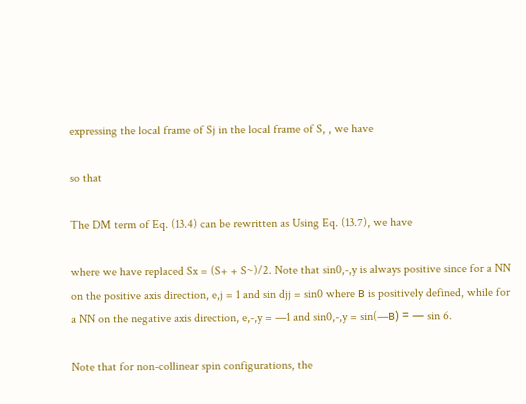expressing the local frame of Sj in the local frame of S, , we have

so that

The DM term of Eq. (13.4) can be rewritten as Using Eq. (13.7), we have

where we have replaced Sx = (S+ + S~)/2. Note that sin0,-,y is always positive since for a NN on the positive axis direction, e,j = 1 and sin djj = sin0 where в is positively defined, while for a NN on the negative axis direction, e,-,y = —1 and sin0,-,y = sin(—в) = — sin 6.

Note that for non-collinear spin configurations, the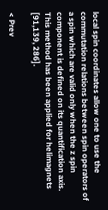local spin coordinates allow one to use the commutation relations between spin operators of a spin which are valid only when the z spin component is defined on its quantification axis. This method has been applied for helimagnets [91,139, 286].

< Prev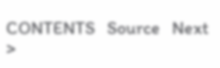CONTENTS   Source   Next >